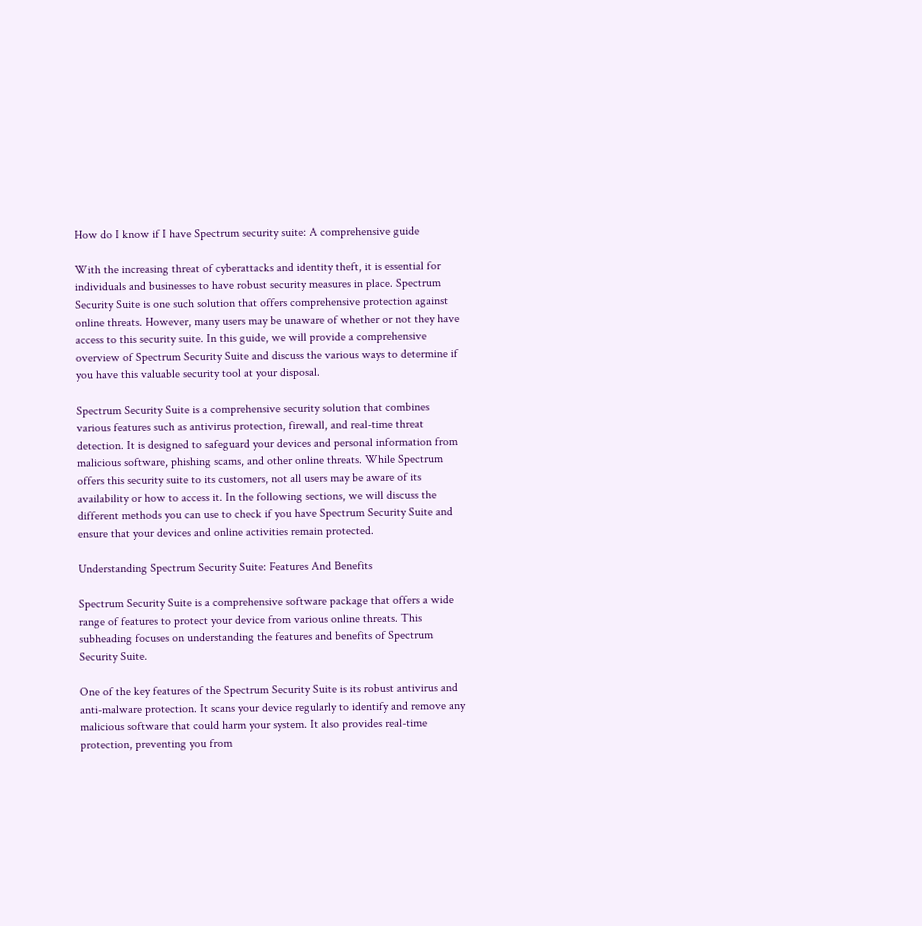How do I know if I have Spectrum security suite: A comprehensive guide

With the increasing threat of cyberattacks and identity theft, it is essential for individuals and businesses to have robust security measures in place. Spectrum Security Suite is one such solution that offers comprehensive protection against online threats. However, many users may be unaware of whether or not they have access to this security suite. In this guide, we will provide a comprehensive overview of Spectrum Security Suite and discuss the various ways to determine if you have this valuable security tool at your disposal.

Spectrum Security Suite is a comprehensive security solution that combines various features such as antivirus protection, firewall, and real-time threat detection. It is designed to safeguard your devices and personal information from malicious software, phishing scams, and other online threats. While Spectrum offers this security suite to its customers, not all users may be aware of its availability or how to access it. In the following sections, we will discuss the different methods you can use to check if you have Spectrum Security Suite and ensure that your devices and online activities remain protected.

Understanding Spectrum Security Suite: Features And Benefits

Spectrum Security Suite is a comprehensive software package that offers a wide range of features to protect your device from various online threats. This subheading focuses on understanding the features and benefits of Spectrum Security Suite.

One of the key features of the Spectrum Security Suite is its robust antivirus and anti-malware protection. It scans your device regularly to identify and remove any malicious software that could harm your system. It also provides real-time protection, preventing you from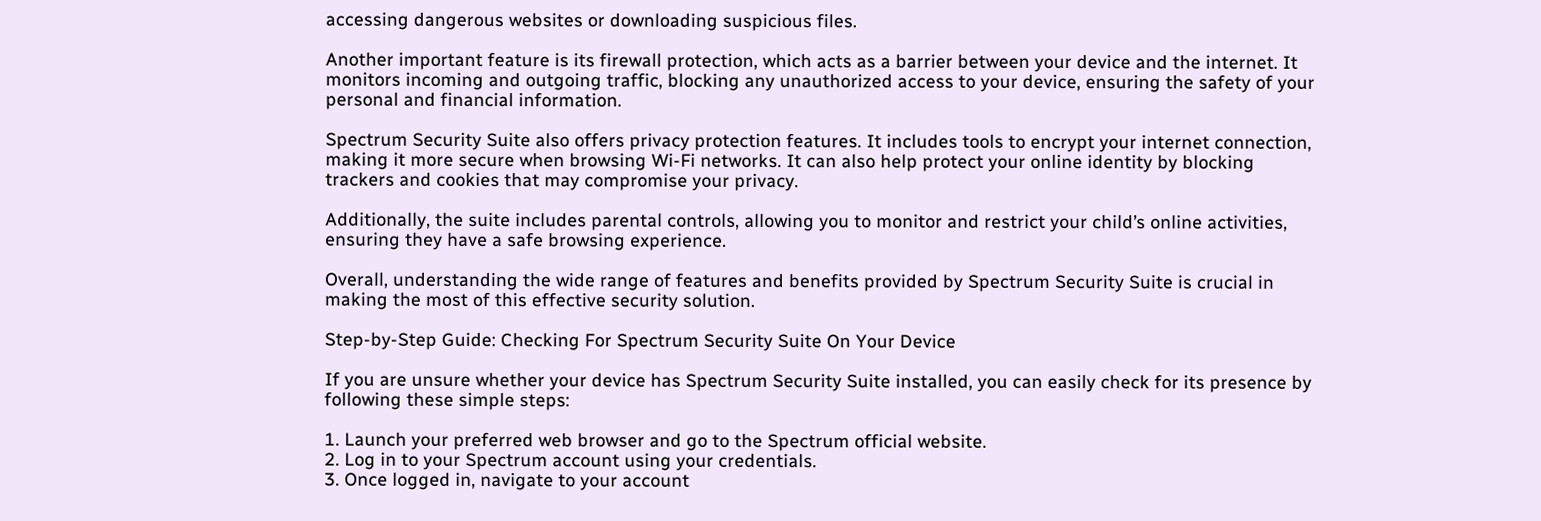accessing dangerous websites or downloading suspicious files.

Another important feature is its firewall protection, which acts as a barrier between your device and the internet. It monitors incoming and outgoing traffic, blocking any unauthorized access to your device, ensuring the safety of your personal and financial information.

Spectrum Security Suite also offers privacy protection features. It includes tools to encrypt your internet connection, making it more secure when browsing Wi-Fi networks. It can also help protect your online identity by blocking trackers and cookies that may compromise your privacy.

Additionally, the suite includes parental controls, allowing you to monitor and restrict your child’s online activities, ensuring they have a safe browsing experience.

Overall, understanding the wide range of features and benefits provided by Spectrum Security Suite is crucial in making the most of this effective security solution.

Step-by-Step Guide: Checking For Spectrum Security Suite On Your Device

If you are unsure whether your device has Spectrum Security Suite installed, you can easily check for its presence by following these simple steps:

1. Launch your preferred web browser and go to the Spectrum official website.
2. Log in to your Spectrum account using your credentials.
3. Once logged in, navigate to your account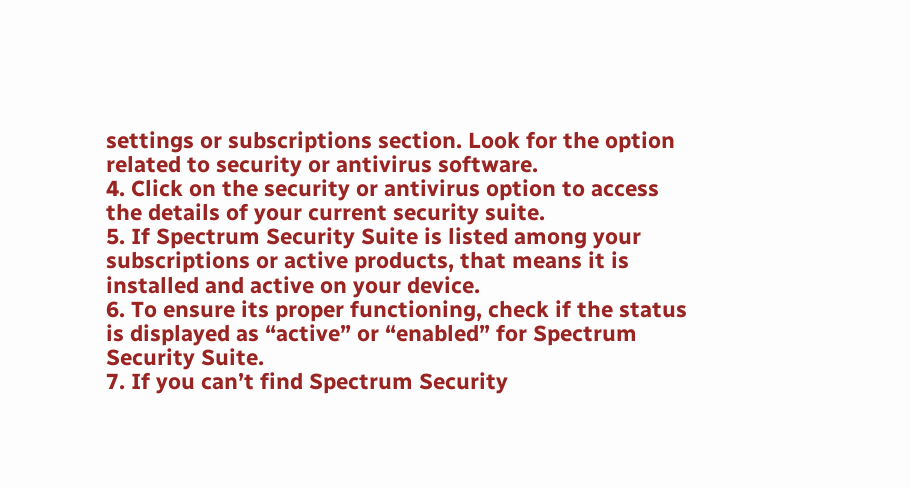settings or subscriptions section. Look for the option related to security or antivirus software.
4. Click on the security or antivirus option to access the details of your current security suite.
5. If Spectrum Security Suite is listed among your subscriptions or active products, that means it is installed and active on your device.
6. To ensure its proper functioning, check if the status is displayed as “active” or “enabled” for Spectrum Security Suite.
7. If you can’t find Spectrum Security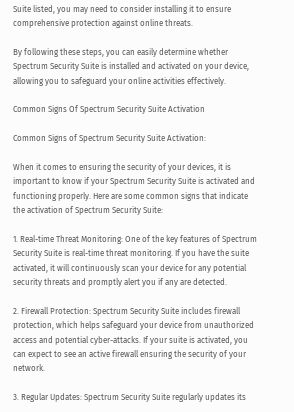Suite listed, you may need to consider installing it to ensure comprehensive protection against online threats.

By following these steps, you can easily determine whether Spectrum Security Suite is installed and activated on your device, allowing you to safeguard your online activities effectively.

Common Signs Of Spectrum Security Suite Activation

Common Signs of Spectrum Security Suite Activation:

When it comes to ensuring the security of your devices, it is important to know if your Spectrum Security Suite is activated and functioning properly. Here are some common signs that indicate the activation of Spectrum Security Suite:

1. Real-time Threat Monitoring: One of the key features of Spectrum Security Suite is real-time threat monitoring. If you have the suite activated, it will continuously scan your device for any potential security threats and promptly alert you if any are detected.

2. Firewall Protection: Spectrum Security Suite includes firewall protection, which helps safeguard your device from unauthorized access and potential cyber-attacks. If your suite is activated, you can expect to see an active firewall ensuring the security of your network.

3. Regular Updates: Spectrum Security Suite regularly updates its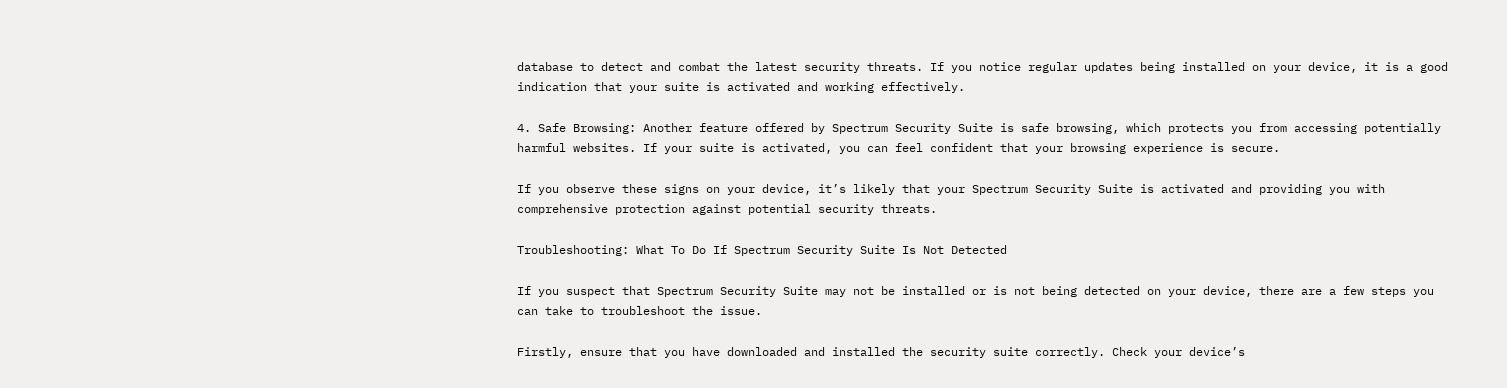database to detect and combat the latest security threats. If you notice regular updates being installed on your device, it is a good indication that your suite is activated and working effectively.

4. Safe Browsing: Another feature offered by Spectrum Security Suite is safe browsing, which protects you from accessing potentially harmful websites. If your suite is activated, you can feel confident that your browsing experience is secure.

If you observe these signs on your device, it’s likely that your Spectrum Security Suite is activated and providing you with comprehensive protection against potential security threats.

Troubleshooting: What To Do If Spectrum Security Suite Is Not Detected

If you suspect that Spectrum Security Suite may not be installed or is not being detected on your device, there are a few steps you can take to troubleshoot the issue.

Firstly, ensure that you have downloaded and installed the security suite correctly. Check your device’s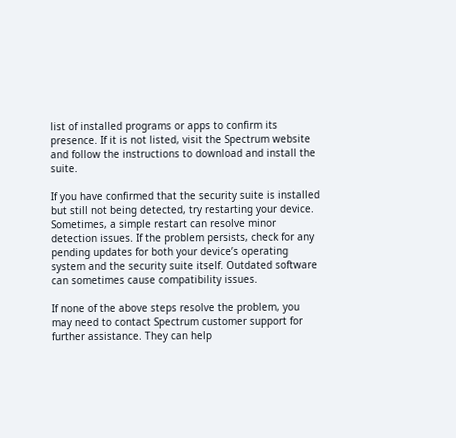list of installed programs or apps to confirm its presence. If it is not listed, visit the Spectrum website and follow the instructions to download and install the suite.

If you have confirmed that the security suite is installed but still not being detected, try restarting your device. Sometimes, a simple restart can resolve minor detection issues. If the problem persists, check for any pending updates for both your device’s operating system and the security suite itself. Outdated software can sometimes cause compatibility issues.

If none of the above steps resolve the problem, you may need to contact Spectrum customer support for further assistance. They can help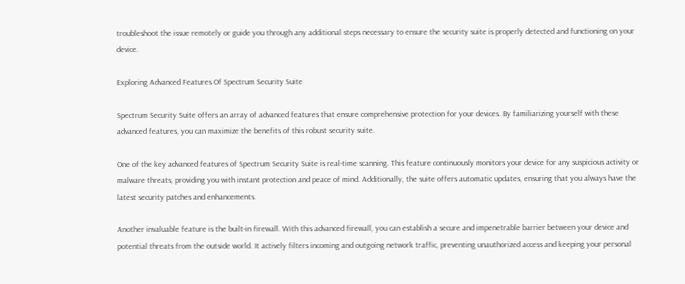troubleshoot the issue remotely or guide you through any additional steps necessary to ensure the security suite is properly detected and functioning on your device.

Exploring Advanced Features Of Spectrum Security Suite

Spectrum Security Suite offers an array of advanced features that ensure comprehensive protection for your devices. By familiarizing yourself with these advanced features, you can maximize the benefits of this robust security suite.

One of the key advanced features of Spectrum Security Suite is real-time scanning. This feature continuously monitors your device for any suspicious activity or malware threats, providing you with instant protection and peace of mind. Additionally, the suite offers automatic updates, ensuring that you always have the latest security patches and enhancements.

Another invaluable feature is the built-in firewall. With this advanced firewall, you can establish a secure and impenetrable barrier between your device and potential threats from the outside world. It actively filters incoming and outgoing network traffic, preventing unauthorized access and keeping your personal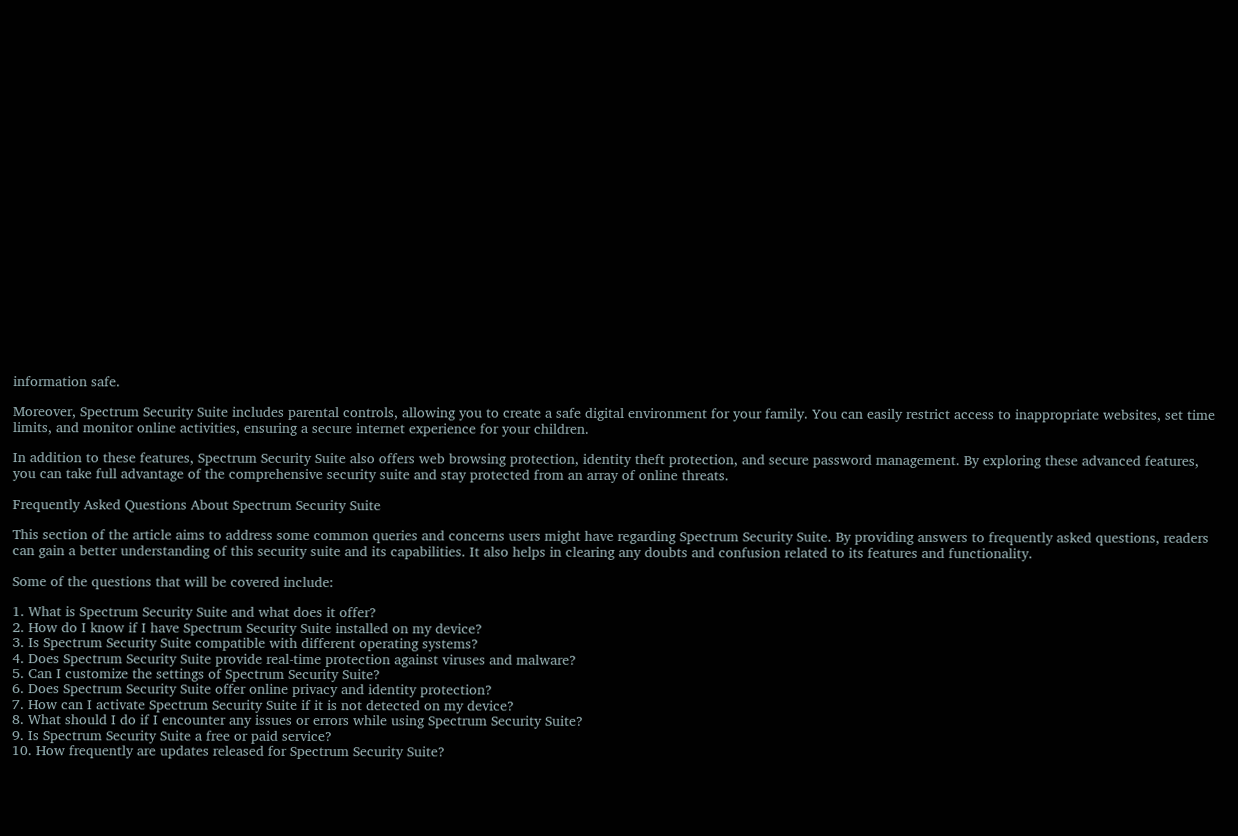information safe.

Moreover, Spectrum Security Suite includes parental controls, allowing you to create a safe digital environment for your family. You can easily restrict access to inappropriate websites, set time limits, and monitor online activities, ensuring a secure internet experience for your children.

In addition to these features, Spectrum Security Suite also offers web browsing protection, identity theft protection, and secure password management. By exploring these advanced features, you can take full advantage of the comprehensive security suite and stay protected from an array of online threats.

Frequently Asked Questions About Spectrum Security Suite

This section of the article aims to address some common queries and concerns users might have regarding Spectrum Security Suite. By providing answers to frequently asked questions, readers can gain a better understanding of this security suite and its capabilities. It also helps in clearing any doubts and confusion related to its features and functionality.

Some of the questions that will be covered include:

1. What is Spectrum Security Suite and what does it offer?
2. How do I know if I have Spectrum Security Suite installed on my device?
3. Is Spectrum Security Suite compatible with different operating systems?
4. Does Spectrum Security Suite provide real-time protection against viruses and malware?
5. Can I customize the settings of Spectrum Security Suite?
6. Does Spectrum Security Suite offer online privacy and identity protection?
7. How can I activate Spectrum Security Suite if it is not detected on my device?
8. What should I do if I encounter any issues or errors while using Spectrum Security Suite?
9. Is Spectrum Security Suite a free or paid service?
10. How frequently are updates released for Spectrum Security Suite?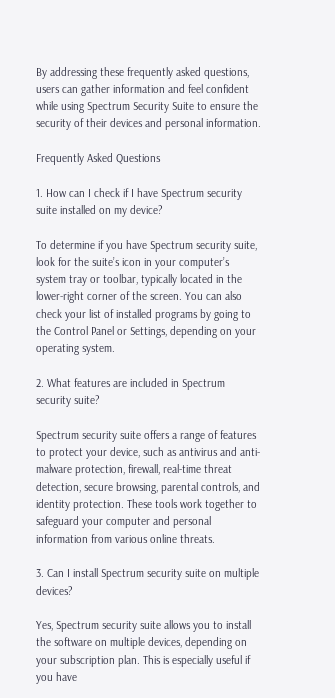By addressing these frequently asked questions, users can gather information and feel confident while using Spectrum Security Suite to ensure the security of their devices and personal information.

Frequently Asked Questions

1. How can I check if I have Spectrum security suite installed on my device?

To determine if you have Spectrum security suite, look for the suite’s icon in your computer’s system tray or toolbar, typically located in the lower-right corner of the screen. You can also check your list of installed programs by going to the Control Panel or Settings, depending on your operating system.

2. What features are included in Spectrum security suite?

Spectrum security suite offers a range of features to protect your device, such as antivirus and anti-malware protection, firewall, real-time threat detection, secure browsing, parental controls, and identity protection. These tools work together to safeguard your computer and personal information from various online threats.

3. Can I install Spectrum security suite on multiple devices?

Yes, Spectrum security suite allows you to install the software on multiple devices, depending on your subscription plan. This is especially useful if you have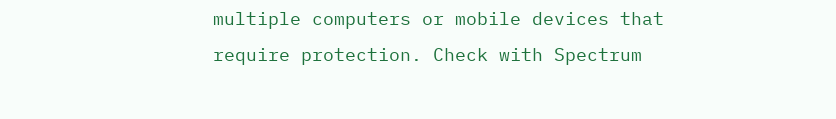multiple computers or mobile devices that require protection. Check with Spectrum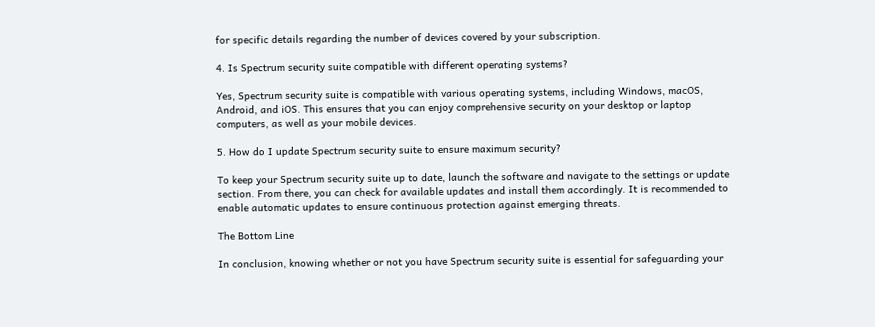for specific details regarding the number of devices covered by your subscription.

4. Is Spectrum security suite compatible with different operating systems?

Yes, Spectrum security suite is compatible with various operating systems, including Windows, macOS, Android, and iOS. This ensures that you can enjoy comprehensive security on your desktop or laptop computers, as well as your mobile devices.

5. How do I update Spectrum security suite to ensure maximum security?

To keep your Spectrum security suite up to date, launch the software and navigate to the settings or update section. From there, you can check for available updates and install them accordingly. It is recommended to enable automatic updates to ensure continuous protection against emerging threats.

The Bottom Line

In conclusion, knowing whether or not you have Spectrum security suite is essential for safeguarding your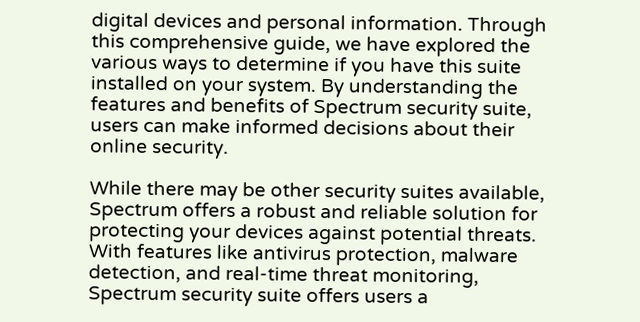digital devices and personal information. Through this comprehensive guide, we have explored the various ways to determine if you have this suite installed on your system. By understanding the features and benefits of Spectrum security suite, users can make informed decisions about their online security.

While there may be other security suites available, Spectrum offers a robust and reliable solution for protecting your devices against potential threats. With features like antivirus protection, malware detection, and real-time threat monitoring, Spectrum security suite offers users a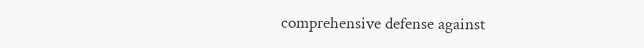comprehensive defense against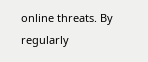online threats. By regularly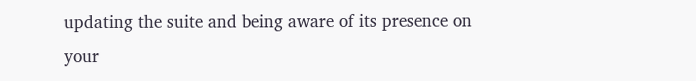updating the suite and being aware of its presence on your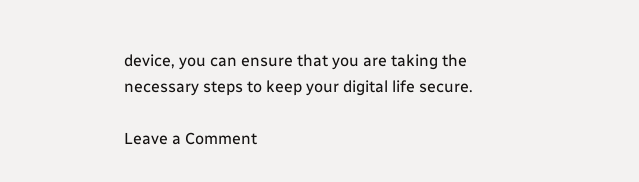device, you can ensure that you are taking the necessary steps to keep your digital life secure.

Leave a Comment